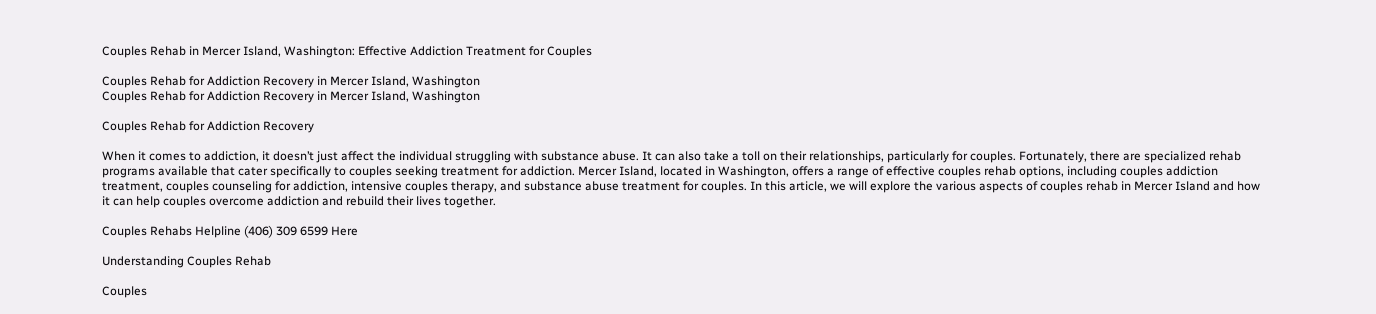Couples Rehab in Mercer Island, Washington: Effective Addiction Treatment for Couples

Couples Rehab for Addiction Recovery in Mercer Island, Washington
Couples Rehab for Addiction Recovery in Mercer Island, Washington

Couples Rehab for Addiction Recovery

When it comes to addiction, it doesn’t just affect the individual struggling with substance abuse. It can also take a toll on their relationships, particularly for couples. Fortunately, there are specialized rehab programs available that cater specifically to couples seeking treatment for addiction. Mercer Island, located in Washington, offers a range of effective couples rehab options, including couples addiction treatment, couples counseling for addiction, intensive couples therapy, and substance abuse treatment for couples. In this article, we will explore the various aspects of couples rehab in Mercer Island and how it can help couples overcome addiction and rebuild their lives together.

Couples Rehabs Helpline (406) 309 6599 Here

Understanding Couples Rehab

Couples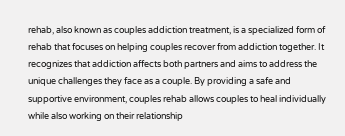rehab, also known as couples addiction treatment, is a specialized form of rehab that focuses on helping couples recover from addiction together. It recognizes that addiction affects both partners and aims to address the unique challenges they face as a couple. By providing a safe and supportive environment, couples rehab allows couples to heal individually while also working on their relationship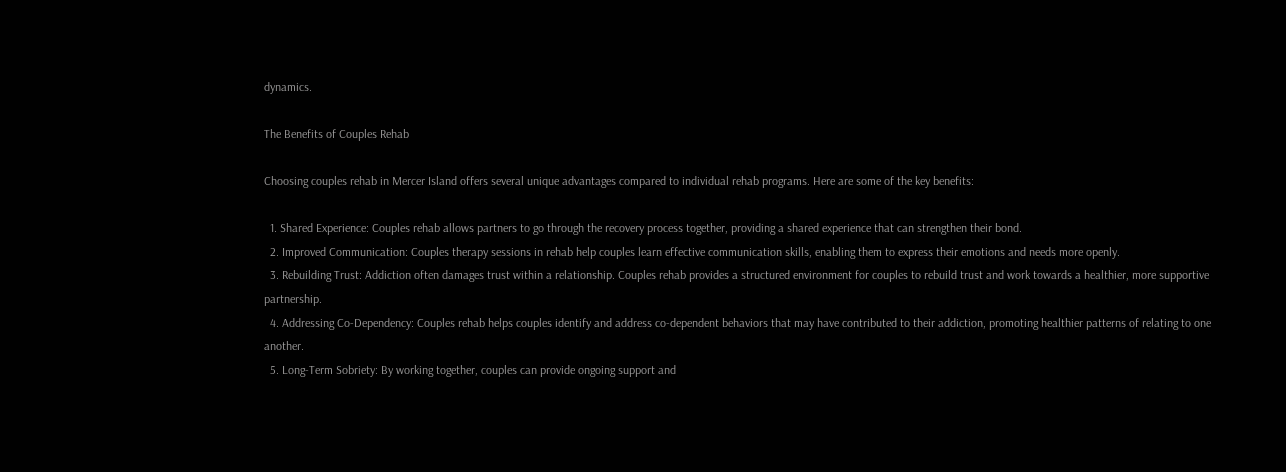dynamics.

The Benefits of Couples Rehab

Choosing couples rehab in Mercer Island offers several unique advantages compared to individual rehab programs. Here are some of the key benefits:

  1. Shared Experience: Couples rehab allows partners to go through the recovery process together, providing a shared experience that can strengthen their bond.
  2. Improved Communication: Couples therapy sessions in rehab help couples learn effective communication skills, enabling them to express their emotions and needs more openly.
  3. Rebuilding Trust: Addiction often damages trust within a relationship. Couples rehab provides a structured environment for couples to rebuild trust and work towards a healthier, more supportive partnership.
  4. Addressing Co-Dependency: Couples rehab helps couples identify and address co-dependent behaviors that may have contributed to their addiction, promoting healthier patterns of relating to one another.
  5. Long-Term Sobriety: By working together, couples can provide ongoing support and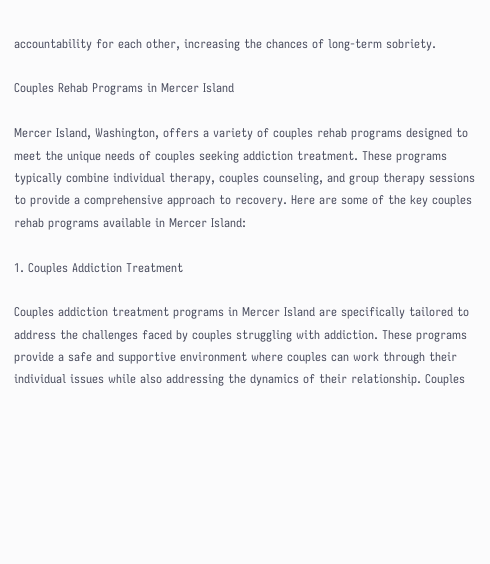accountability for each other, increasing the chances of long-term sobriety.

Couples Rehab Programs in Mercer Island

Mercer Island, Washington, offers a variety of couples rehab programs designed to meet the unique needs of couples seeking addiction treatment. These programs typically combine individual therapy, couples counseling, and group therapy sessions to provide a comprehensive approach to recovery. Here are some of the key couples rehab programs available in Mercer Island:

1. Couples Addiction Treatment

Couples addiction treatment programs in Mercer Island are specifically tailored to address the challenges faced by couples struggling with addiction. These programs provide a safe and supportive environment where couples can work through their individual issues while also addressing the dynamics of their relationship. Couples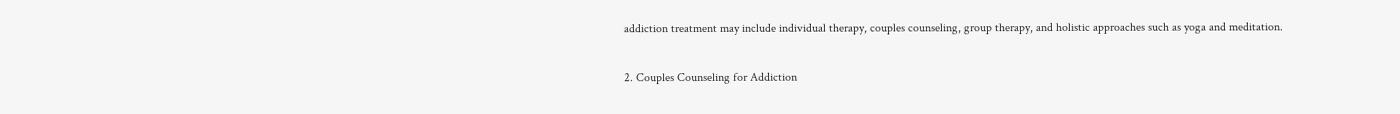addiction treatment may include individual therapy, couples counseling, group therapy, and holistic approaches such as yoga and meditation.

2. Couples Counseling for Addiction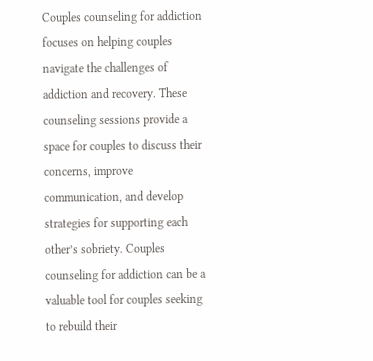Couples counseling for addiction focuses on helping couples navigate the challenges of addiction and recovery. These counseling sessions provide a space for couples to discuss their concerns, improve communication, and develop strategies for supporting each other’s sobriety. Couples counseling for addiction can be a valuable tool for couples seeking to rebuild their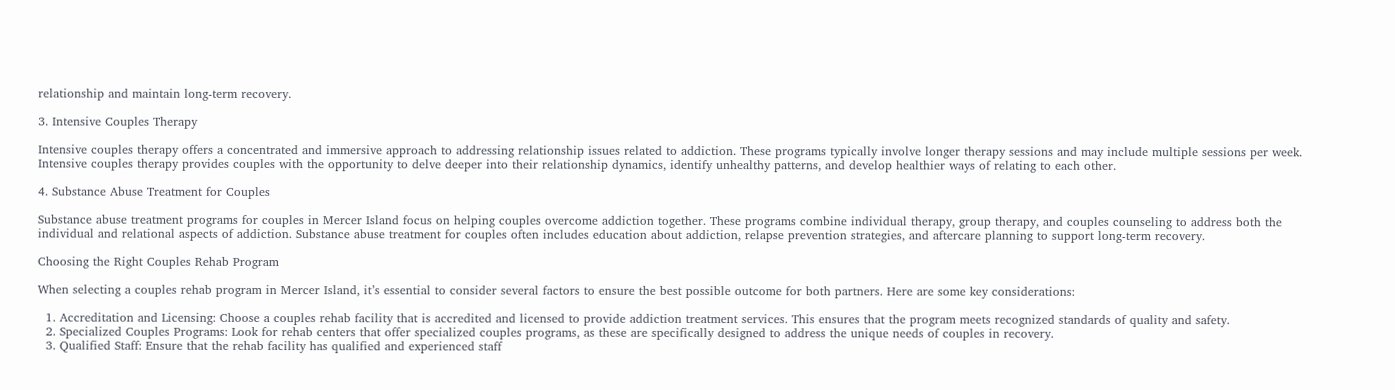relationship and maintain long-term recovery.

3. Intensive Couples Therapy

Intensive couples therapy offers a concentrated and immersive approach to addressing relationship issues related to addiction. These programs typically involve longer therapy sessions and may include multiple sessions per week. Intensive couples therapy provides couples with the opportunity to delve deeper into their relationship dynamics, identify unhealthy patterns, and develop healthier ways of relating to each other.

4. Substance Abuse Treatment for Couples

Substance abuse treatment programs for couples in Mercer Island focus on helping couples overcome addiction together. These programs combine individual therapy, group therapy, and couples counseling to address both the individual and relational aspects of addiction. Substance abuse treatment for couples often includes education about addiction, relapse prevention strategies, and aftercare planning to support long-term recovery.

Choosing the Right Couples Rehab Program

When selecting a couples rehab program in Mercer Island, it’s essential to consider several factors to ensure the best possible outcome for both partners. Here are some key considerations:

  1. Accreditation and Licensing: Choose a couples rehab facility that is accredited and licensed to provide addiction treatment services. This ensures that the program meets recognized standards of quality and safety.
  2. Specialized Couples Programs: Look for rehab centers that offer specialized couples programs, as these are specifically designed to address the unique needs of couples in recovery.
  3. Qualified Staff: Ensure that the rehab facility has qualified and experienced staff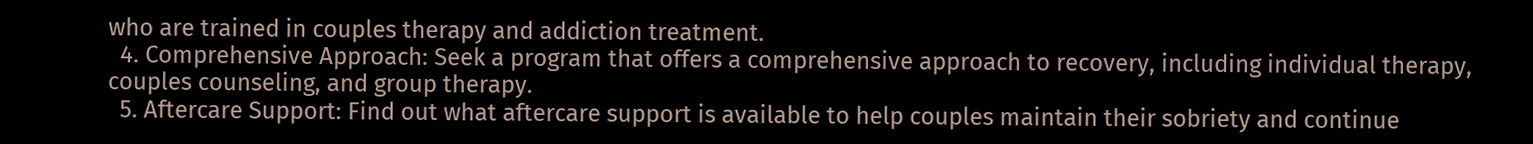who are trained in couples therapy and addiction treatment.
  4. Comprehensive Approach: Seek a program that offers a comprehensive approach to recovery, including individual therapy, couples counseling, and group therapy.
  5. Aftercare Support: Find out what aftercare support is available to help couples maintain their sobriety and continue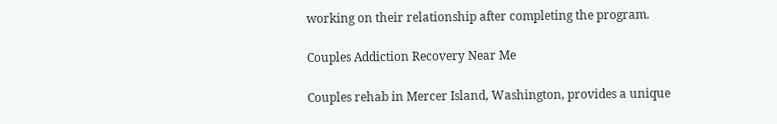working on their relationship after completing the program.

Couples Addiction Recovery Near Me

Couples rehab in Mercer Island, Washington, provides a unique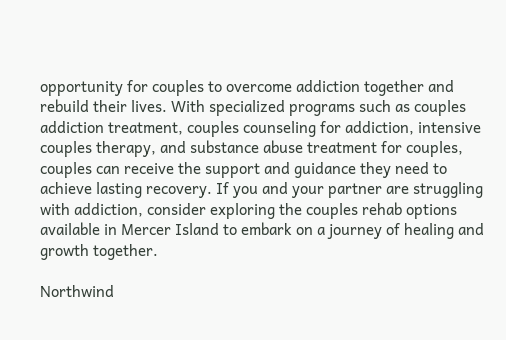opportunity for couples to overcome addiction together and rebuild their lives. With specialized programs such as couples addiction treatment, couples counseling for addiction, intensive couples therapy, and substance abuse treatment for couples, couples can receive the support and guidance they need to achieve lasting recovery. If you and your partner are struggling with addiction, consider exploring the couples rehab options available in Mercer Island to embark on a journey of healing and growth together.

Northwind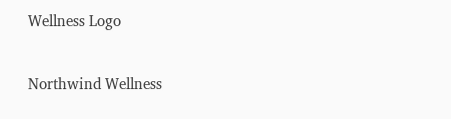Wellness Logo


Northwind Wellness